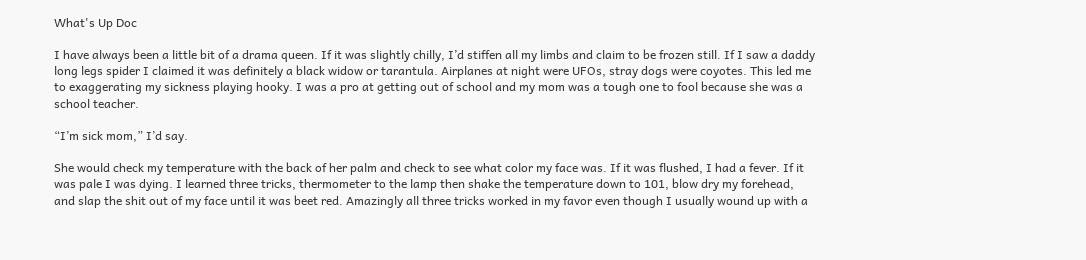What's Up Doc

I have always been a little bit of a drama queen. If it was slightly chilly, I’d stiffen all my limbs and claim to be frozen still. If I saw a daddy long legs spider I claimed it was definitely a black widow or tarantula. Airplanes at night were UFOs, stray dogs were coyotes. This led me to exaggerating my sickness playing hooky. I was a pro at getting out of school and my mom was a tough one to fool because she was a school teacher.

“I’m sick mom,” I’d say.

She would check my temperature with the back of her palm and check to see what color my face was. If it was flushed, I had a fever. If it was pale I was dying. I learned three tricks, thermometer to the lamp then shake the temperature down to 101, blow dry my forehead, and slap the shit out of my face until it was beet red. Amazingly all three tricks worked in my favor even though I usually wound up with a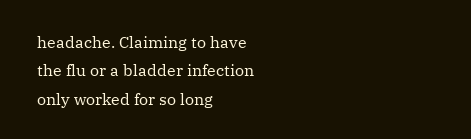headache. Claiming to have the flu or a bladder infection only worked for so long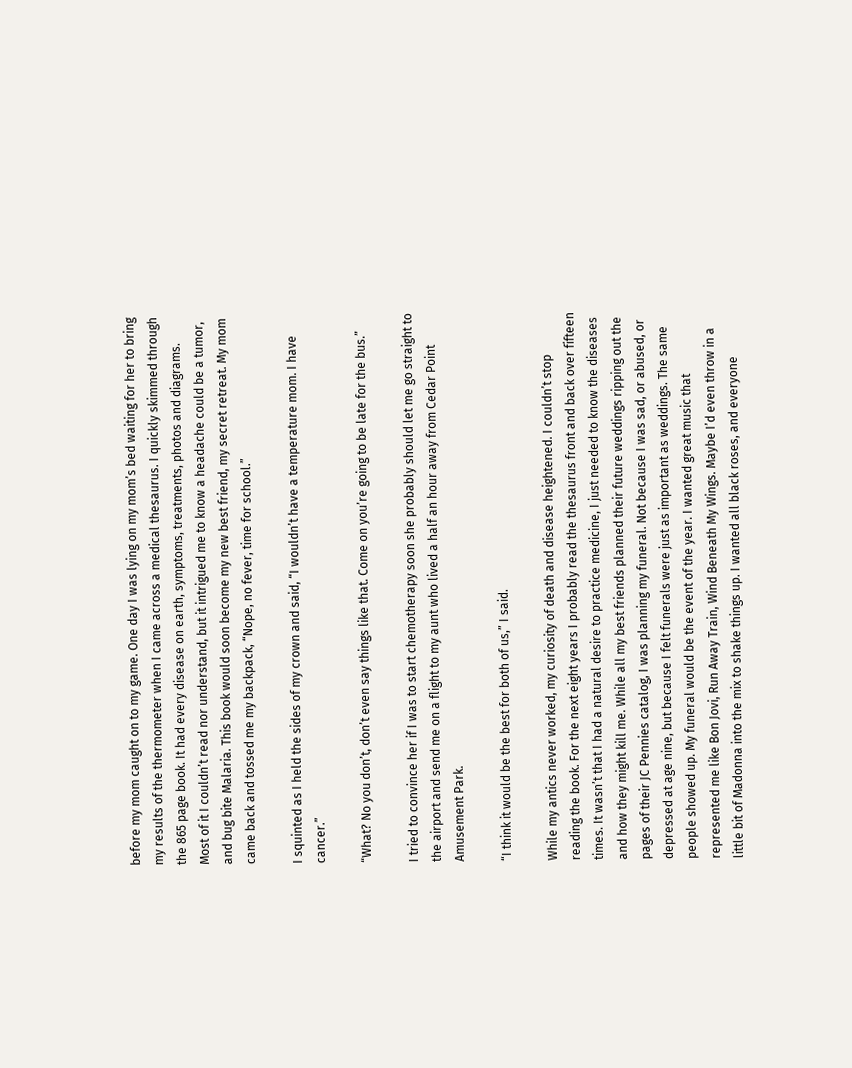before my mom caught on to my game. One day I was lying on my mom’s bed waiting for her to bring my results of the thermometer when I came across a medical thesaurus. I quickly skimmed through the 865 page book. It had every disease on earth, symptoms, treatments, photos and diagrams. Most of it I couldn’t read nor understand, but it intrigued me to know a headache could be a tumor, and bug bite Malaria. This book would soon become my new best friend, my secret retreat. My mom came back and tossed me my backpack, “Nope, no fever, time for school.”

I squinted as I held the sides of my crown and said, “I wouldn’t have a temperature mom. I have cancer.”

“What? No you don’t, don’t even say things like that. Come on you’re going to be late for the bus.”

I tried to convince her if I was to start chemotherapy soon she probably should let me go straight to the airport and send me on a flight to my aunt who lived a half an hour away from Cedar Point Amusement Park.

“I think it would be the best for both of us,” I said.

While my antics never worked, my curiosity of death and disease heightened. I couldn’t stop reading the book. For the next eight years I probably read the thesaurus front and back over fifteen times. It wasn’t that I had a natural desire to practice medicine, I just needed to know the diseases and how they might kill me. While all my best friends planned their future weddings ripping out the pages of their JC Pennies catalog, I was planning my funeral. Not because I was sad, or abused, or depressed at age nine, but because I felt funerals were just as important as weddings. The same people showed up. My funeral would be the event of the year. I wanted great music that represented me like Bon Jovi, Run Away Train, Wind Beneath My Wings. Maybe I’d even throw in a little bit of Madonna into the mix to shake things up. I wanted all black roses, and everyone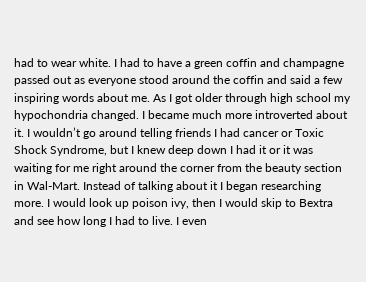had to wear white. I had to have a green coffin and champagne passed out as everyone stood around the coffin and said a few inspiring words about me. As I got older through high school my hypochondria changed. I became much more introverted about it. I wouldn’t go around telling friends I had cancer or Toxic Shock Syndrome, but I knew deep down I had it or it was waiting for me right around the corner from the beauty section in Wal-Mart. Instead of talking about it I began researching more. I would look up poison ivy, then I would skip to Bextra and see how long I had to live. I even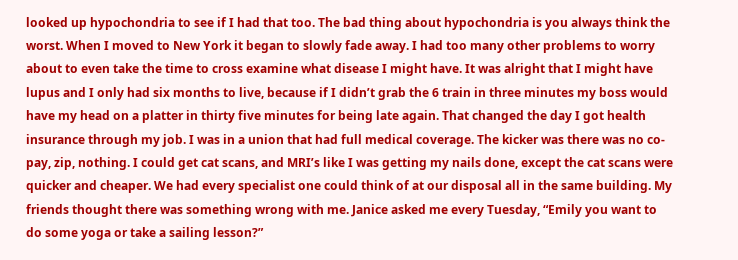looked up hypochondria to see if I had that too. The bad thing about hypochondria is you always think the worst. When I moved to New York it began to slowly fade away. I had too many other problems to worry about to even take the time to cross examine what disease I might have. It was alright that I might have lupus and I only had six months to live, because if I didn’t grab the 6 train in three minutes my boss would have my head on a platter in thirty five minutes for being late again. That changed the day I got health insurance through my job. I was in a union that had full medical coverage. The kicker was there was no co-pay, zip, nothing. I could get cat scans, and MRI’s like I was getting my nails done, except the cat scans were quicker and cheaper. We had every specialist one could think of at our disposal all in the same building. My friends thought there was something wrong with me. Janice asked me every Tuesday, “Emily you want to do some yoga or take a sailing lesson?”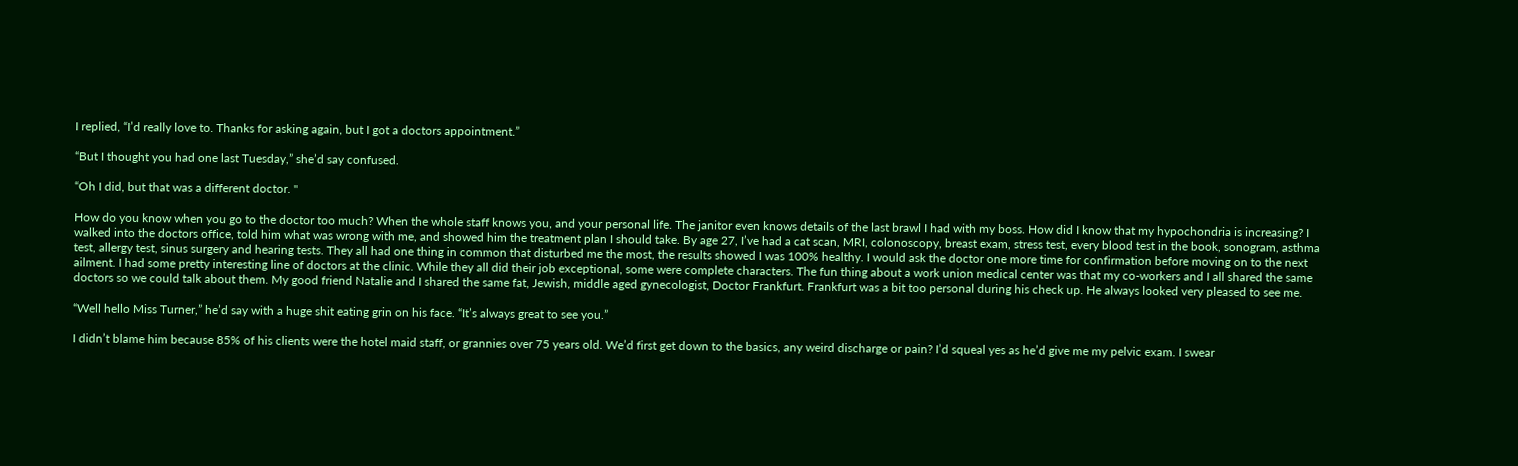I replied, “I’d really love to. Thanks for asking again, but I got a doctors appointment.”

“But I thought you had one last Tuesday,” she’d say confused.

“Oh I did, but that was a different doctor. "

How do you know when you go to the doctor too much? When the whole staff knows you, and your personal life. The janitor even knows details of the last brawl I had with my boss. How did I know that my hypochondria is increasing? I walked into the doctors office, told him what was wrong with me, and showed him the treatment plan I should take. By age 27, I’ve had a cat scan, MRI, colonoscopy, breast exam, stress test, every blood test in the book, sonogram, asthma test, allergy test, sinus surgery and hearing tests. They all had one thing in common that disturbed me the most, the results showed I was 100% healthy. I would ask the doctor one more time for confirmation before moving on to the next ailment. I had some pretty interesting line of doctors at the clinic. While they all did their job exceptional, some were complete characters. The fun thing about a work union medical center was that my co-workers and I all shared the same doctors so we could talk about them. My good friend Natalie and I shared the same fat, Jewish, middle aged gynecologist, Doctor Frankfurt. Frankfurt was a bit too personal during his check up. He always looked very pleased to see me.

“Well hello Miss Turner,” he’d say with a huge shit eating grin on his face. “It’s always great to see you.”

I didn’t blame him because 85% of his clients were the hotel maid staff, or grannies over 75 years old. We’d first get down to the basics, any weird discharge or pain? I’d squeal yes as he’d give me my pelvic exam. I swear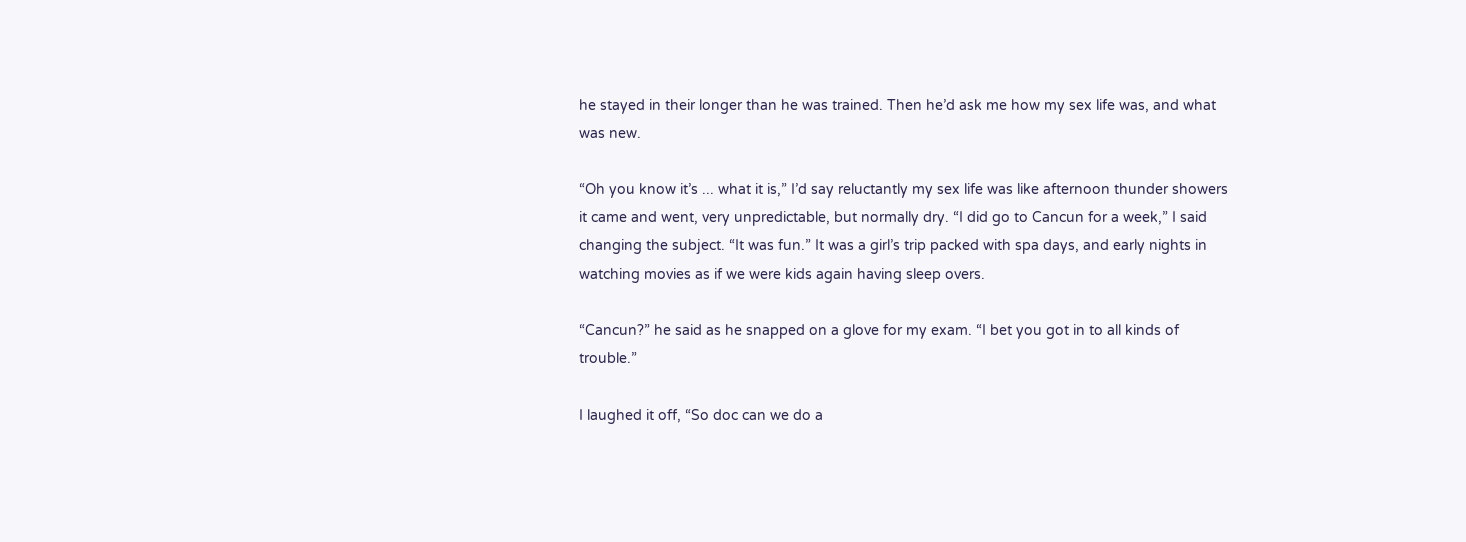he stayed in their longer than he was trained. Then he’d ask me how my sex life was, and what was new.

“Oh you know it’s ... what it is,” I’d say reluctantly my sex life was like afternoon thunder showers it came and went, very unpredictable, but normally dry. “I did go to Cancun for a week,” I said changing the subject. “It was fun.” It was a girl’s trip packed with spa days, and early nights in watching movies as if we were kids again having sleep overs.

“Cancun?” he said as he snapped on a glove for my exam. “I bet you got in to all kinds of trouble.”

I laughed it off, “So doc can we do a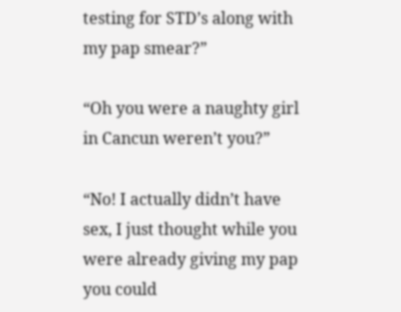testing for STD’s along with my pap smear?”

“Oh you were a naughty girl in Cancun weren’t you?”

“No! I actually didn’t have sex, I just thought while you were already giving my pap you could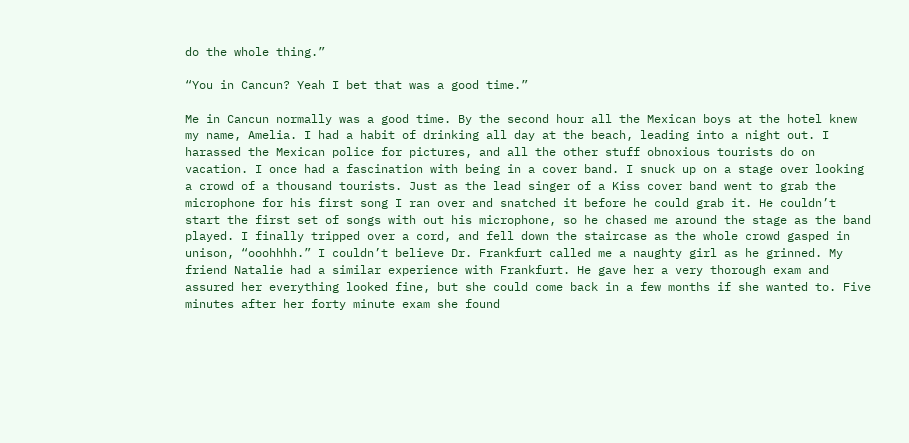do the whole thing.”

“You in Cancun? Yeah I bet that was a good time.”

Me in Cancun normally was a good time. By the second hour all the Mexican boys at the hotel knew my name, Amelia. I had a habit of drinking all day at the beach, leading into a night out. I harassed the Mexican police for pictures, and all the other stuff obnoxious tourists do on vacation. I once had a fascination with being in a cover band. I snuck up on a stage over looking a crowd of a thousand tourists. Just as the lead singer of a Kiss cover band went to grab the microphone for his first song I ran over and snatched it before he could grab it. He couldn’t start the first set of songs with out his microphone, so he chased me around the stage as the band played. I finally tripped over a cord, and fell down the staircase as the whole crowd gasped in unison, “ooohhhh.” I couldn’t believe Dr. Frankfurt called me a naughty girl as he grinned. My friend Natalie had a similar experience with Frankfurt. He gave her a very thorough exam and assured her everything looked fine, but she could come back in a few months if she wanted to. Five minutes after her forty minute exam she found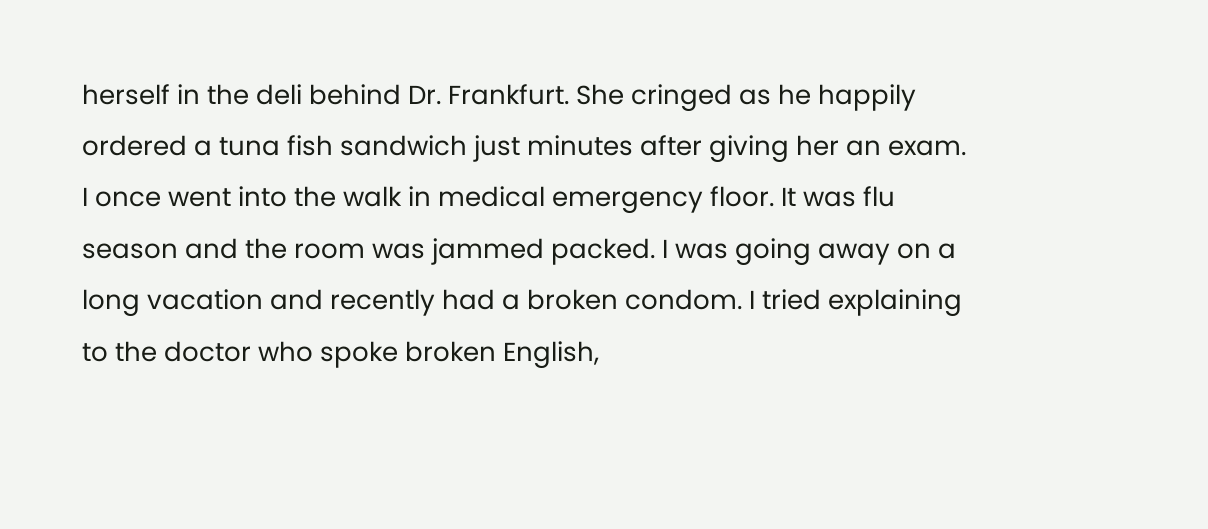herself in the deli behind Dr. Frankfurt. She cringed as he happily ordered a tuna fish sandwich just minutes after giving her an exam. I once went into the walk in medical emergency floor. It was flu season and the room was jammed packed. I was going away on a long vacation and recently had a broken condom. I tried explaining to the doctor who spoke broken English,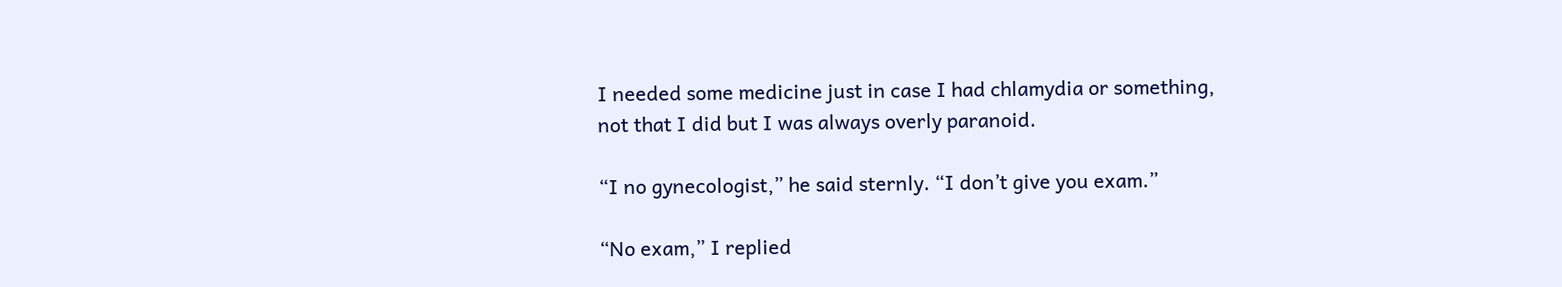I needed some medicine just in case I had chlamydia or something, not that I did but I was always overly paranoid.

“I no gynecologist,” he said sternly. “I don’t give you exam.”

“No exam,” I replied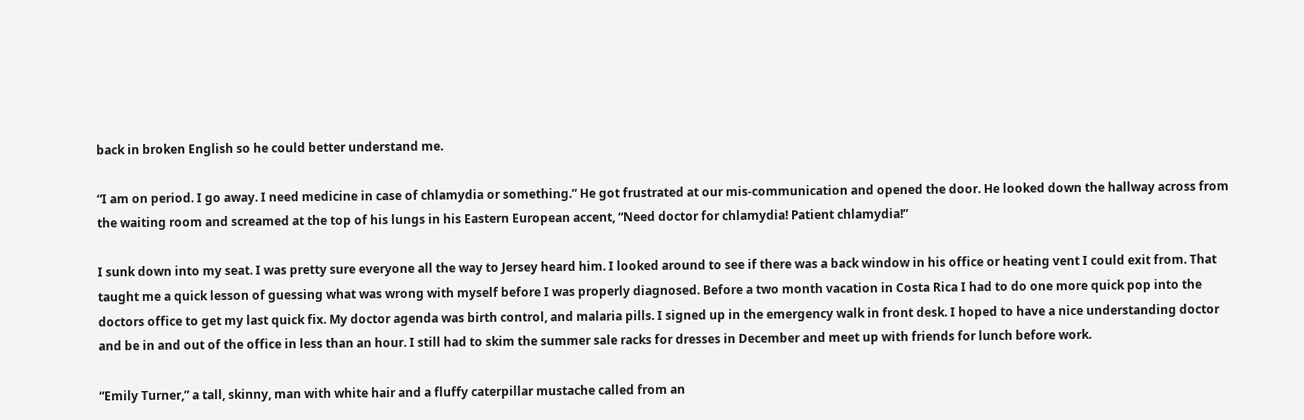back in broken English so he could better understand me.

“I am on period. I go away. I need medicine in case of chlamydia or something.” He got frustrated at our mis-communication and opened the door. He looked down the hallway across from the waiting room and screamed at the top of his lungs in his Eastern European accent, “Need doctor for chlamydia! Patient chlamydia!”

I sunk down into my seat. I was pretty sure everyone all the way to Jersey heard him. I looked around to see if there was a back window in his office or heating vent I could exit from. That taught me a quick lesson of guessing what was wrong with myself before I was properly diagnosed. Before a two month vacation in Costa Rica I had to do one more quick pop into the doctors office to get my last quick fix. My doctor agenda was birth control, and malaria pills. I signed up in the emergency walk in front desk. I hoped to have a nice understanding doctor and be in and out of the office in less than an hour. I still had to skim the summer sale racks for dresses in December and meet up with friends for lunch before work.

“Emily Turner,” a tall, skinny, man with white hair and a fluffy caterpillar mustache called from an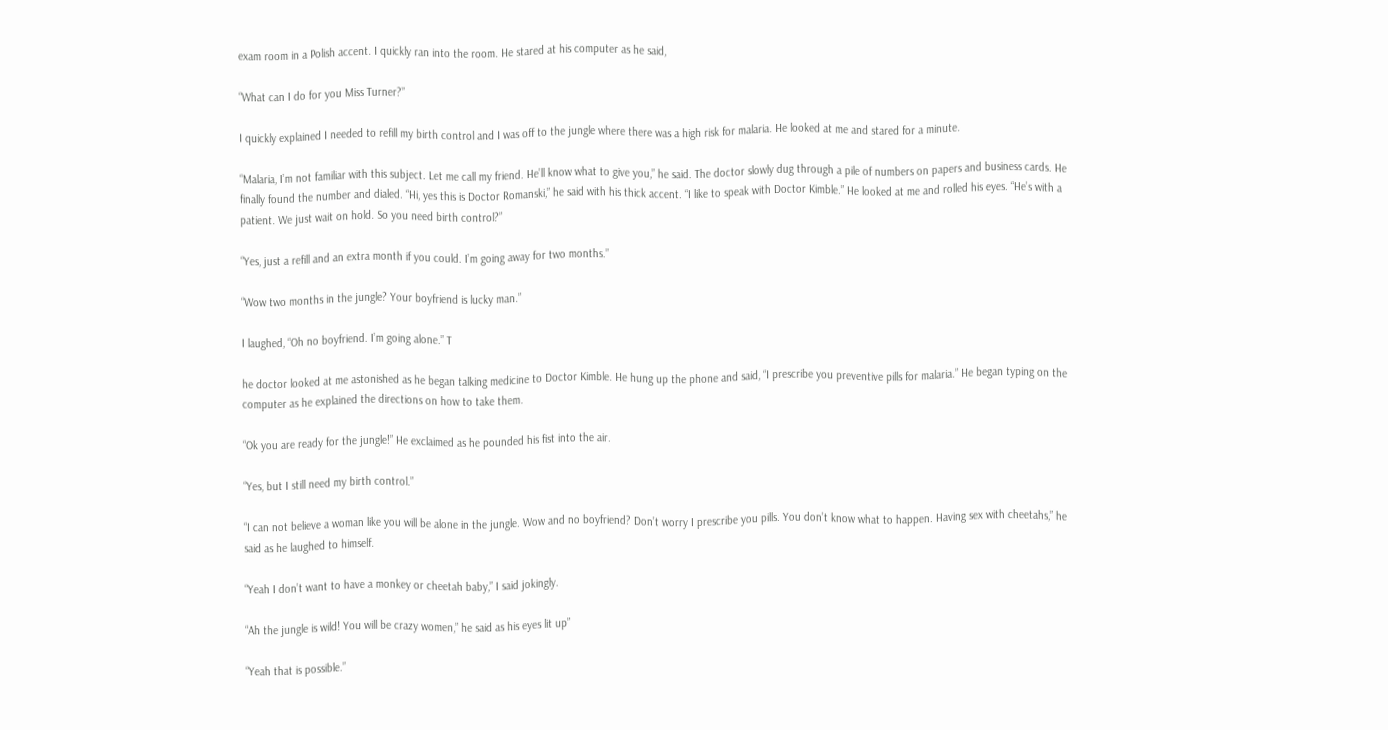exam room in a Polish accent. I quickly ran into the room. He stared at his computer as he said,

“What can I do for you Miss Turner?”

I quickly explained I needed to refill my birth control and I was off to the jungle where there was a high risk for malaria. He looked at me and stared for a minute.

“Malaria, I’m not familiar with this subject. Let me call my friend. He’ll know what to give you,” he said. The doctor slowly dug through a pile of numbers on papers and business cards. He finally found the number and dialed. “Hi, yes this is Doctor Romanski,” he said with his thick accent. “I like to speak with Doctor Kimble.” He looked at me and rolled his eyes. “He’s with a patient. We just wait on hold. So you need birth control?”

“Yes, just a refill and an extra month if you could. I’m going away for two months.”

“Wow two months in the jungle? Your boyfriend is lucky man.”

I laughed, “Oh no boyfriend. I’m going alone.” T

he doctor looked at me astonished as he began talking medicine to Doctor Kimble. He hung up the phone and said, “I prescribe you preventive pills for malaria.” He began typing on the computer as he explained the directions on how to take them.

“Ok you are ready for the jungle!” He exclaimed as he pounded his fist into the air.

“Yes, but I still need my birth control.”

“I can not believe a woman like you will be alone in the jungle. Wow and no boyfriend? Don’t worry I prescribe you pills. You don’t know what to happen. Having sex with cheetahs,” he said as he laughed to himself.

“Yeah I don’t want to have a monkey or cheetah baby,” I said jokingly.

“Ah the jungle is wild! You will be crazy women,” he said as his eyes lit up”

“Yeah that is possible.”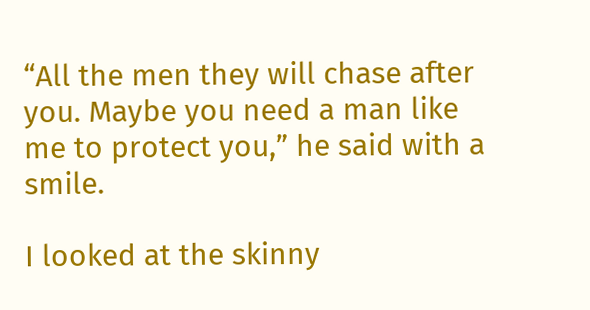“All the men they will chase after you. Maybe you need a man like me to protect you,” he said with a smile.

I looked at the skinny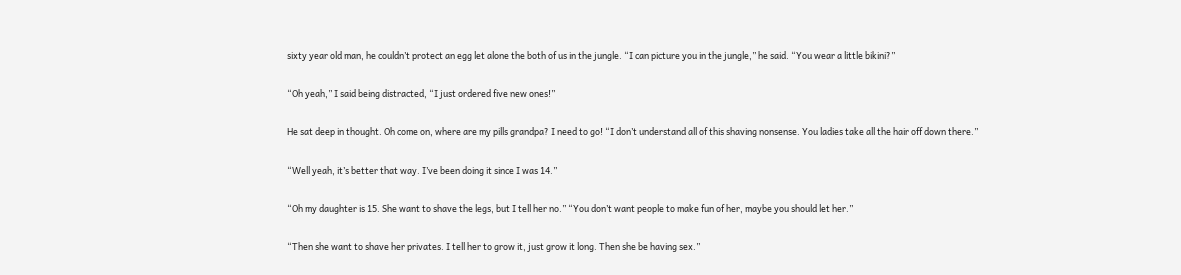sixty year old man, he couldn’t protect an egg let alone the both of us in the jungle. “I can picture you in the jungle,” he said. “You wear a little bikini?”

“Oh yeah,” I said being distracted, “I just ordered five new ones!”

He sat deep in thought. Oh come on, where are my pills grandpa? I need to go! “I don’t understand all of this shaving nonsense. You ladies take all the hair off down there.”

“Well yeah, it’s better that way. I’ve been doing it since I was 14.”

“Oh my daughter is 15. She want to shave the legs, but I tell her no.” “You don’t want people to make fun of her, maybe you should let her.”

“Then she want to shave her privates. I tell her to grow it, just grow it long. Then she be having sex.”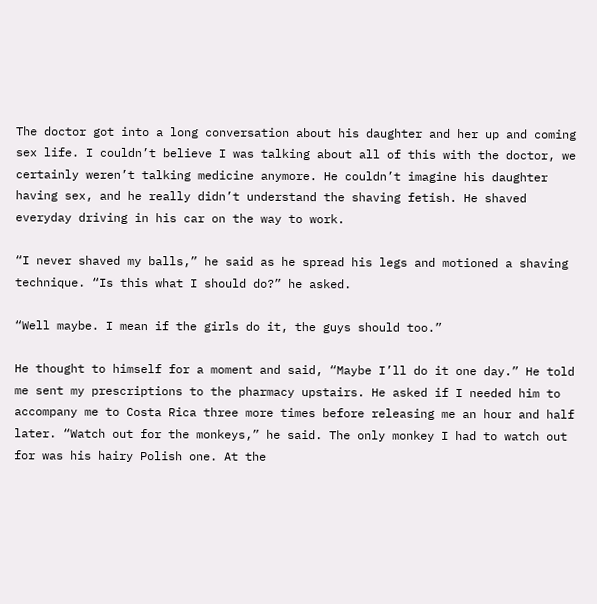The doctor got into a long conversation about his daughter and her up and coming sex life. I couldn’t believe I was talking about all of this with the doctor, we certainly weren’t talking medicine anymore. He couldn’t imagine his daughter having sex, and he really didn’t understand the shaving fetish. He shaved everyday driving in his car on the way to work.

“I never shaved my balls,” he said as he spread his legs and motioned a shaving technique. “Is this what I should do?” he asked.

“Well maybe. I mean if the girls do it, the guys should too.”

He thought to himself for a moment and said, “Maybe I’ll do it one day.” He told me sent my prescriptions to the pharmacy upstairs. He asked if I needed him to accompany me to Costa Rica three more times before releasing me an hour and half later. “Watch out for the monkeys,” he said. The only monkey I had to watch out for was his hairy Polish one. At the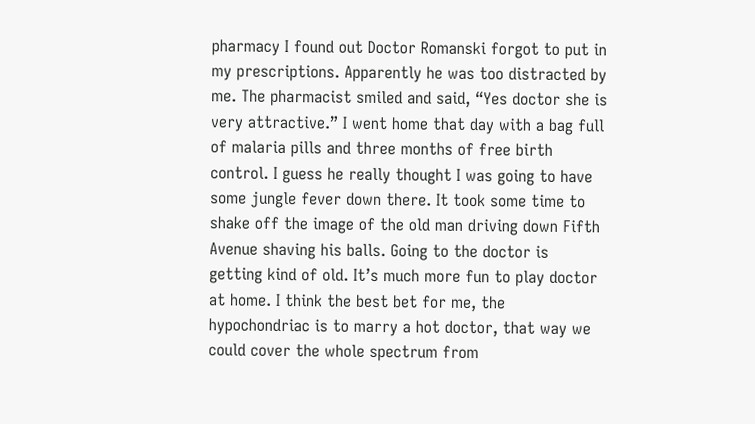pharmacy I found out Doctor Romanski forgot to put in my prescriptions. Apparently he was too distracted by me. The pharmacist smiled and said, “Yes doctor she is very attractive.” I went home that day with a bag full of malaria pills and three months of free birth control. I guess he really thought I was going to have some jungle fever down there. It took some time to shake off the image of the old man driving down Fifth Avenue shaving his balls. Going to the doctor is getting kind of old. It’s much more fun to play doctor at home. I think the best bet for me, the hypochondriac is to marry a hot doctor, that way we could cover the whole spectrum from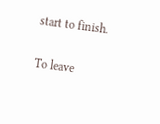start to finish.

To leave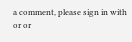a comment, please sign in with
or or